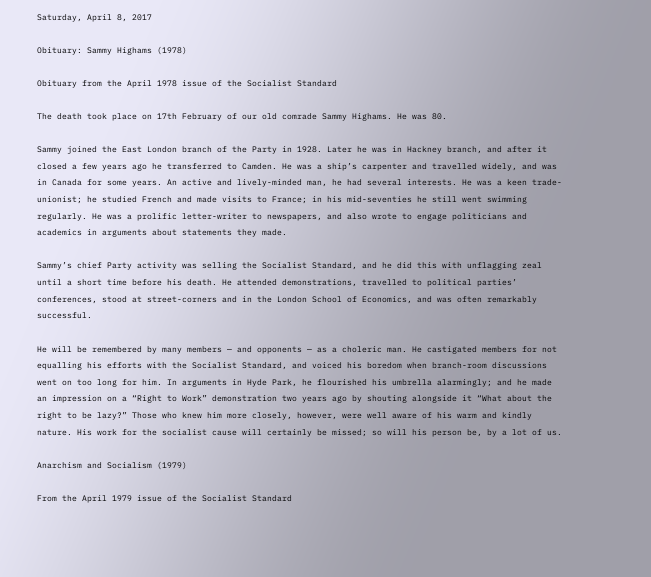Saturday, April 8, 2017

Obituary: Sammy Highams (1978)

Obituary from the April 1978 issue of the Socialist Standard

The death took place on 17th February of our old comrade Sammy Highams. He was 80.

Sammy joined the East London branch of the Party in 1928. Later he was in Hackney branch, and after it closed a few years ago he transferred to Camden. He was a ship’s carpenter and travelled widely, and was in Canada for some years. An active and lively-minded man, he had several interests. He was a keen trade-unionist; he studied French and made visits to France; in his mid-seventies he still went swimming regularly. He was a prolific letter-writer to newspapers, and also wrote to engage politicians and academics in arguments about statements they made.

Sammy’s chief Party activity was selling the Socialist Standard, and he did this with unflagging zeal until a short time before his death. He attended demonstrations, travelled to political parties’ conferences, stood at street-corners and in the London School of Economics, and was often remarkably successful.

He will be remembered by many members — and opponents — as a choleric man. He castigated members for not equalling his efforts with the Socialist Standard, and voiced his boredom when branch-room discussions went on too long for him. In arguments in Hyde Park, he flourished his umbrella alarmingly; and he made an impression on a “Right to Work” demonstration two years ago by shouting alongside it “What about the right to be lazy?” Those who knew him more closely, however, were well aware of his warm and kindly nature. His work for the socialist cause will certainly be missed; so will his person be, by a lot of us.

Anarchism and Socialism (1979)

From the April 1979 issue of the Socialist Standard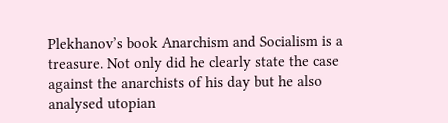Plekhanov’s book Anarchism and Socialism is a treasure. Not only did he clearly state the case against the anarchists of his day but he also analysed utopian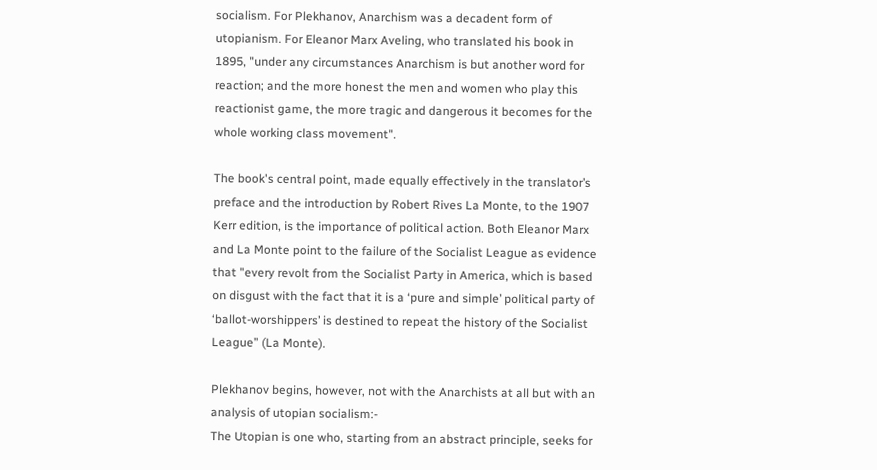socialism. For Plekhanov, Anarchism was a decadent form of utopianism. For Eleanor Marx Aveling, who translated his book in 1895, "under any circumstances Anarchism is but another word for reaction; and the more honest the men and women who play this reactionist game, the more tragic and dangerous it becomes for the whole working class movement".

The book's central point, made equally effectively in the translator’s preface and the introduction by Robert Rives La Monte, to the 1907 Kerr edition, is the importance of political action. Both Eleanor Marx and La Monte point to the failure of the Socialist League as evidence that "every revolt from the Socialist Party in America, which is based on disgust with the fact that it is a ‘pure and simple’ political party of ‘ballot-worshippers’ is destined to repeat the history of the Socialist League” (La Monte).

Plekhanov begins, however, not with the Anarchists at all but with an analysis of utopian socialism:-
The Utopian is one who, starting from an abstract principle, seeks for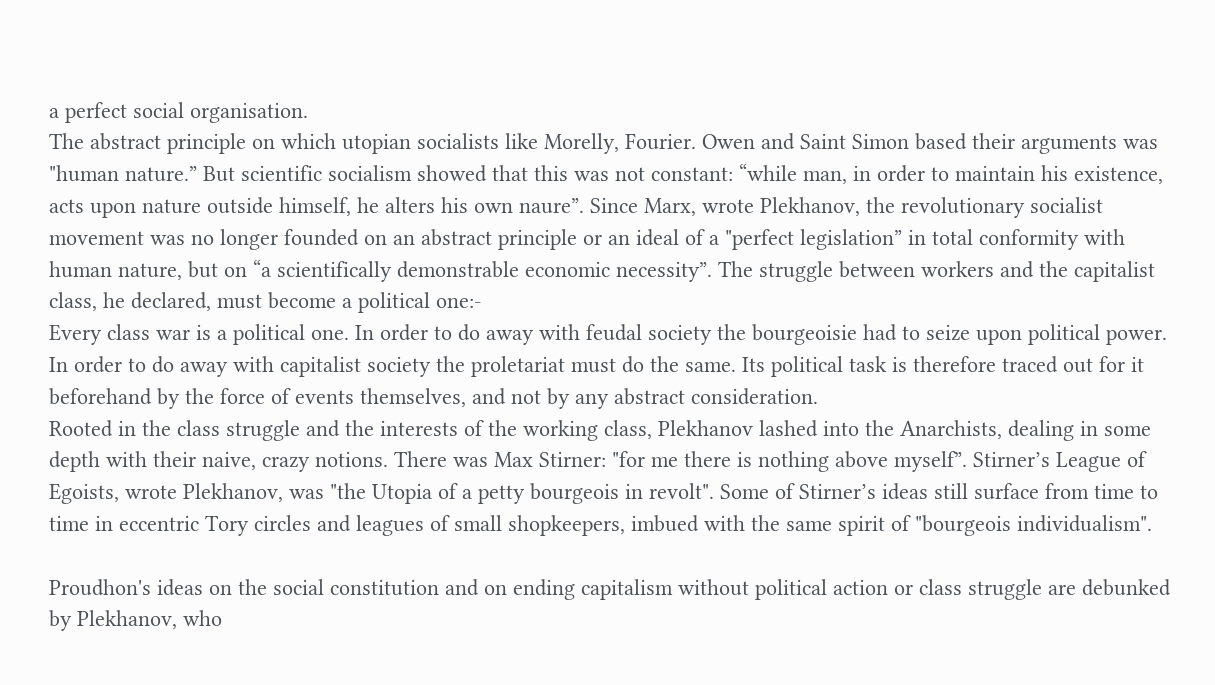a perfect social organisation.
The abstract principle on which utopian socialists like Morelly, Fourier. Owen and Saint Simon based their arguments was "human nature.” But scientific socialism showed that this was not constant: “while man, in order to maintain his existence, acts upon nature outside himself, he alters his own naure”. Since Marx, wrote Plekhanov, the revolutionary socialist movement was no longer founded on an abstract principle or an ideal of a "perfect legislation” in total conformity with human nature, but on “a scientifically demonstrable economic necessity”. The struggle between workers and the capitalist class, he declared, must become a political one:-
Every class war is a political one. In order to do away with feudal society the bourgeoisie had to seize upon political power. In order to do away with capitalist society the proletariat must do the same. Its political task is therefore traced out for it beforehand by the force of events themselves, and not by any abstract consideration.
Rooted in the class struggle and the interests of the working class, Plekhanov lashed into the Anarchists, dealing in some depth with their naive, crazy notions. There was Max Stirner: "for me there is nothing above myself”. Stirner’s League of Egoists, wrote Plekhanov, was "the Utopia of a petty bourgeois in revolt". Some of Stirner’s ideas still surface from time to time in eccentric Tory circles and leagues of small shopkeepers, imbued with the same spirit of "bourgeois individualism".

Proudhon's ideas on the social constitution and on ending capitalism without political action or class struggle are debunked by Plekhanov, who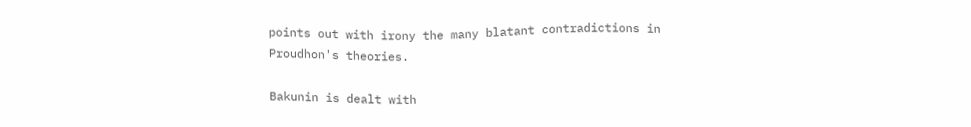points out with irony the many blatant contradictions in Proudhon's theories.

Bakunin is dealt with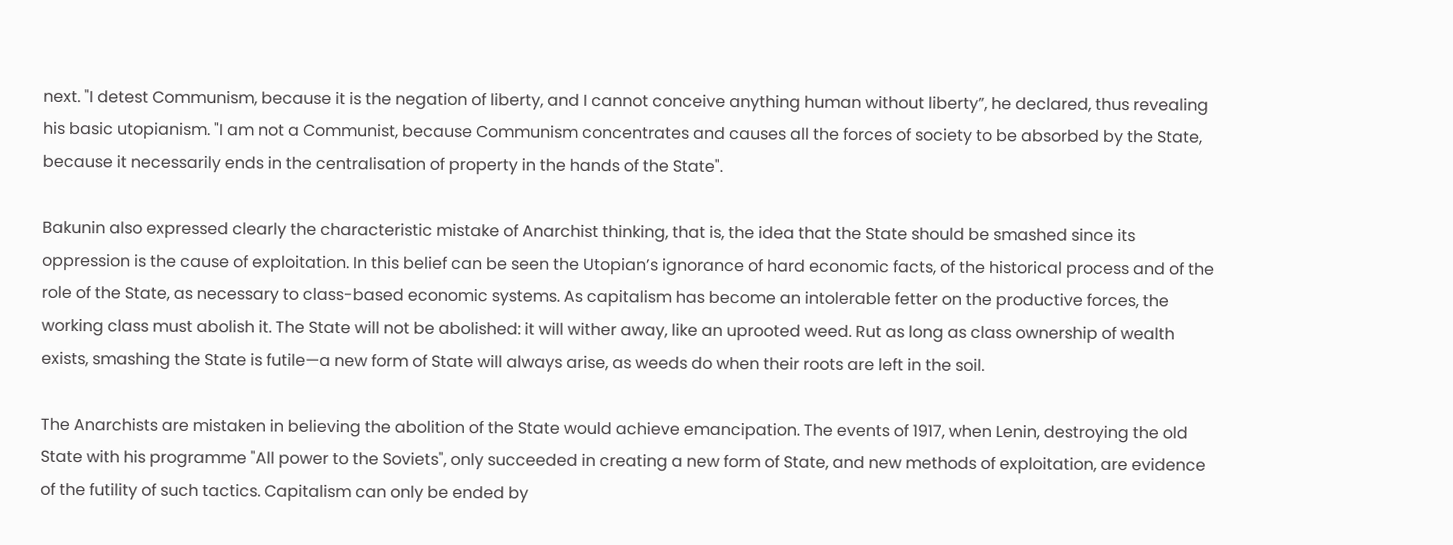next. "I detest Communism, because it is the negation of liberty, and I cannot conceive anything human without liberty”, he declared, thus revealing his basic utopianism. "I am not a Communist, because Communism concentrates and causes all the forces of society to be absorbed by the State, because it necessarily ends in the centralisation of property in the hands of the State".

Bakunin also expressed clearly the characteristic mistake of Anarchist thinking, that is, the idea that the State should be smashed since its oppression is the cause of exploitation. In this belief can be seen the Utopian’s ignorance of hard economic facts, of the historical process and of the role of the State, as necessary to class-based economic systems. As capitalism has become an intolerable fetter on the productive forces, the working class must abolish it. The State will not be abolished: it will wither away, like an uprooted weed. Rut as long as class ownership of wealth exists, smashing the State is futile—a new form of State will always arise, as weeds do when their roots are left in the soil.

The Anarchists are mistaken in believing the abolition of the State would achieve emancipation. The events of 1917, when Lenin, destroying the old State with his programme "All power to the Soviets", only succeeded in creating a new form of State, and new methods of exploitation, are evidence of the futility of such tactics. Capitalism can only be ended by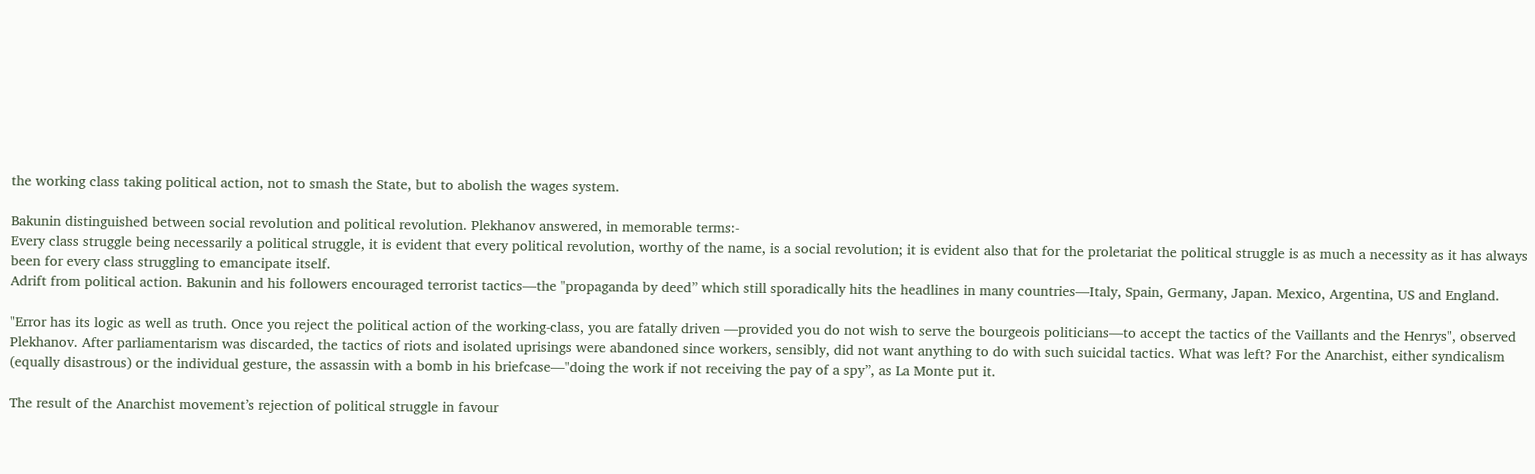the working class taking political action, not to smash the State, but to abolish the wages system.

Bakunin distinguished between social revolution and political revolution. Plekhanov answered, in memorable terms:-
Every class struggle being necessarily a political struggle, it is evident that every political revolution, worthy of the name, is a social revolution; it is evident also that for the proletariat the political struggle is as much a necessity as it has always been for every class struggling to emancipate itself.
Adrift from political action. Bakunin and his followers encouraged terrorist tactics—the "propaganda by deed” which still sporadically hits the headlines in many countries—Italy, Spain, Germany, Japan. Mexico, Argentina, US and England.

"Error has its logic as well as truth. Once you reject the political action of the working-class, you are fatally driven —provided you do not wish to serve the bourgeois politicians—to accept the tactics of the Vaillants and the Henrys", observed Plekhanov. After parliamentarism was discarded, the tactics of riots and isolated uprisings were abandoned since workers, sensibly, did not want anything to do with such suicidal tactics. What was left? For the Anarchist, either syndicalism (equally disastrous) or the individual gesture, the assassin with a bomb in his briefcase—"doing the work if not receiving the pay of a spy”, as La Monte put it.

The result of the Anarchist movement’s rejection of political struggle in favour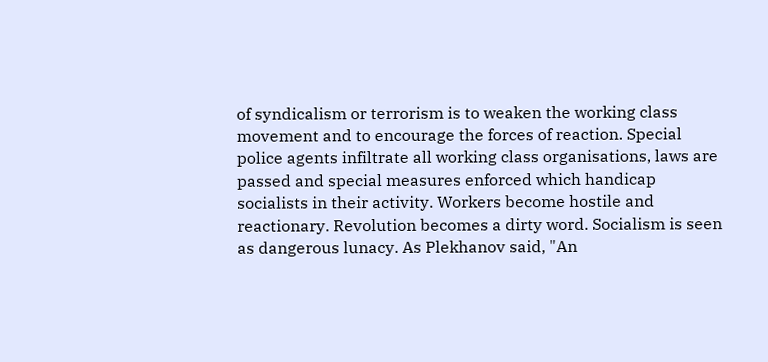of syndicalism or terrorism is to weaken the working class movement and to encourage the forces of reaction. Special police agents infiltrate all working class organisations, laws are passed and special measures enforced which handicap socialists in their activity. Workers become hostile and reactionary. Revolution becomes a dirty word. Socialism is seen as dangerous lunacy. As Plekhanov said, "An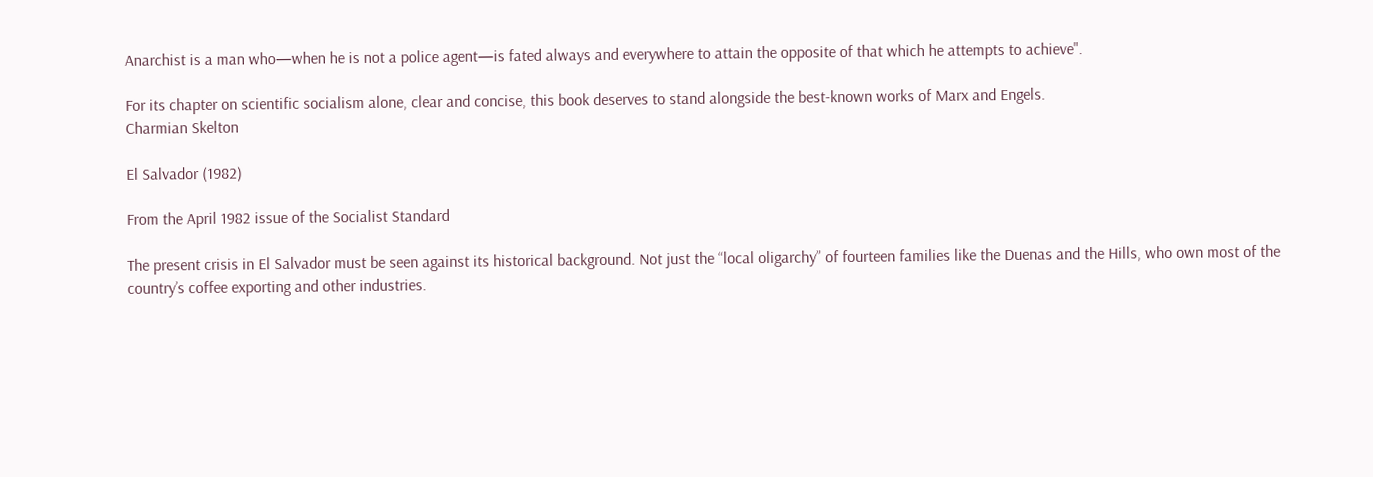Anarchist is a man who—when he is not a police agent—is fated always and everywhere to attain the opposite of that which he attempts to achieve".

For its chapter on scientific socialism alone, clear and concise, this book deserves to stand alongside the best-known works of Marx and Engels.
Charmian Skelton

El Salvador (1982)

From the April 1982 issue of the Socialist Standard

The present crisis in El Salvador must be seen against its historical background. Not just the “local oligarchy” of fourteen families like the Duenas and the Hills, who own most of the country’s coffee exporting and other industries.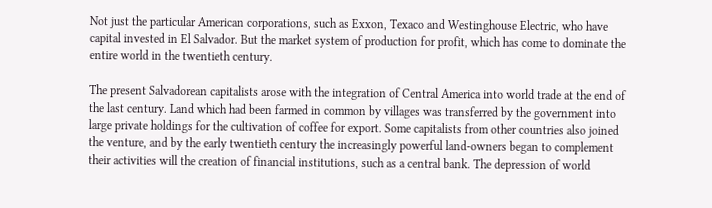Not just the particular American corporations, such as Exxon, Texaco and Westinghouse Electric, who have capital invested in El Salvador. But the market system of production for profit, which has come to dominate the entire world in the twentieth century.

The present Salvadorean capitalists arose with the integration of Central America into world trade at the end of the last century. Land which had been farmed in common by villages was transferred by the government into large private holdings for the cultivation of coffee for export. Some capitalists from other countries also joined the venture, and by the early twentieth century the increasingly powerful land-owners began to complement their activities will the creation of financial institutions, such as a central bank. The depression of world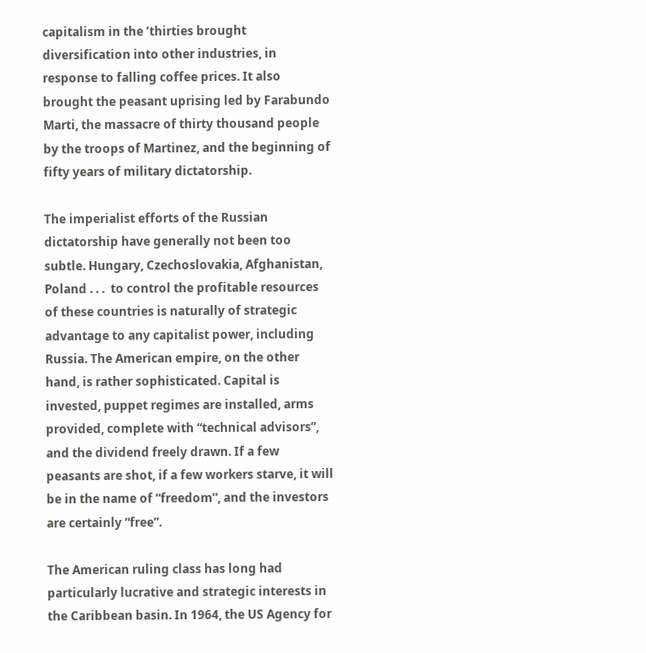capitalism in the ’thirties brought diversification into other industries, in response to falling coffee prices. It also brought the peasant uprising led by Farabundo Marti, the massacre of thirty thousand people by the troops of Martinez, and the beginning of fifty years of military dictatorship.

The imperialist efforts of the Russian dictatorship have generally not been too subtle. Hungary, Czechoslovakia, Afghanistan, Poland . . .  to control the profitable resources of these countries is naturally of strategic advantage to any capitalist power, including Russia. The American empire, on the other hand, is rather sophisticated. Capital is invested, puppet regimes are installed, arms provided, complete with “technical advisors”, and the dividend freely drawn. If a few peasants are shot, if a few workers starve, it will be in the name of “freedom”, and the investors are certainly “free”.

The American ruling class has long had particularly lucrative and strategic interests in the Caribbean basin. In 1964, the US Agency for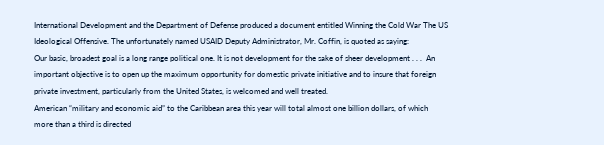International Development and the Department of Defense produced a document entitled Winning the Cold War The US Ideological Offensive. The unfortunately named USAID Deputy Administrator, Mr. Coffin, is quoted as saying:
Our basic, broadest goal is a long range political one. It is not development for the sake of sheer development . . .  An important objective is to open up the maximum opportunity for domestic private initiative and to insure that foreign private investment, particularly from the United States, is welcomed and well treated.
American “military and economic aid” to the Caribbean area this year will total almost one billion dollars, of which more than a third is directed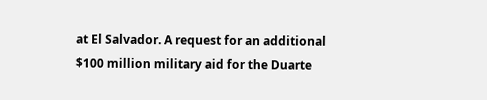at El Salvador. A request for an additional $100 million military aid for the Duarte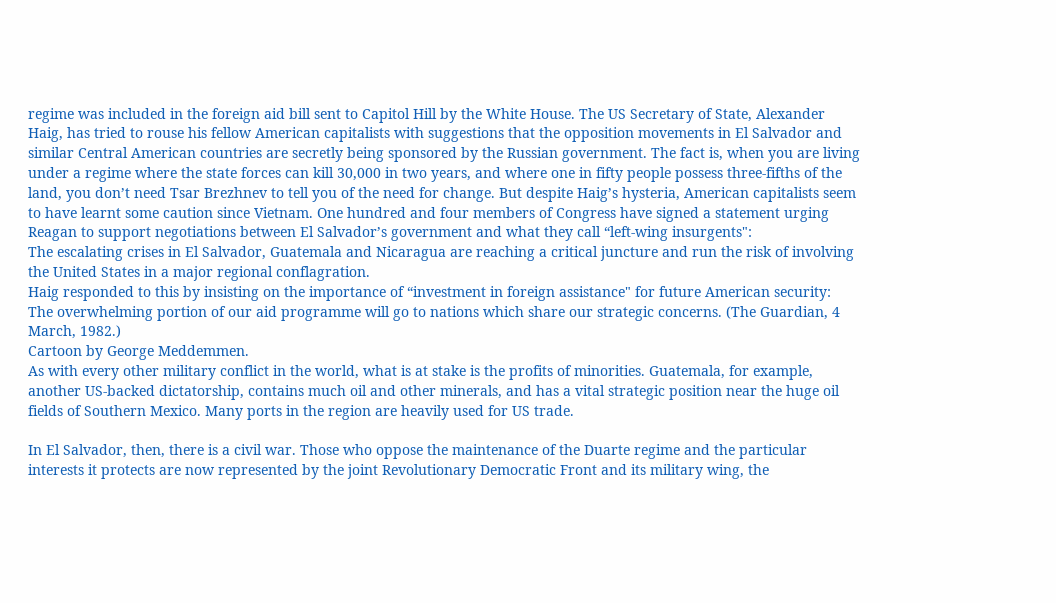regime was included in the foreign aid bill sent to Capitol Hill by the White House. The US Secretary of State, Alexander Haig, has tried to rouse his fellow American capitalists with suggestions that the opposition movements in El Salvador and similar Central American countries are secretly being sponsored by the Russian government. The fact is, when you are living under a regime where the state forces can kill 30,000 in two years, and where one in fifty people possess three-fifths of the land, you don’t need Tsar Brezhnev to tell you of the need for change. But despite Haig’s hysteria, American capitalists seem to have learnt some caution since Vietnam. One hundred and four members of Congress have signed a statement urging Reagan to support negotiations between El Salvador’s government and what they call “left-wing insurgents":
The escalating crises in El Salvador, Guatemala and Nicaragua are reaching a critical juncture and run the risk of involving the United States in a major regional conflagration.
Haig responded to this by insisting on the importance of “investment in foreign assistance" for future American security:
The overwhelming portion of our aid programme will go to nations which share our strategic concerns. (The Guardian, 4 March, 1982.)
Cartoon by George Meddemmen.
As with every other military conflict in the world, what is at stake is the profits of minorities. Guatemala, for example, another US-backed dictatorship, contains much oil and other minerals, and has a vital strategic position near the huge oil fields of Southern Mexico. Many ports in the region are heavily used for US trade.

In El Salvador, then, there is a civil war. Those who oppose the maintenance of the Duarte regime and the particular interests it protects are now represented by the joint Revolutionary Democratic Front and its military wing, the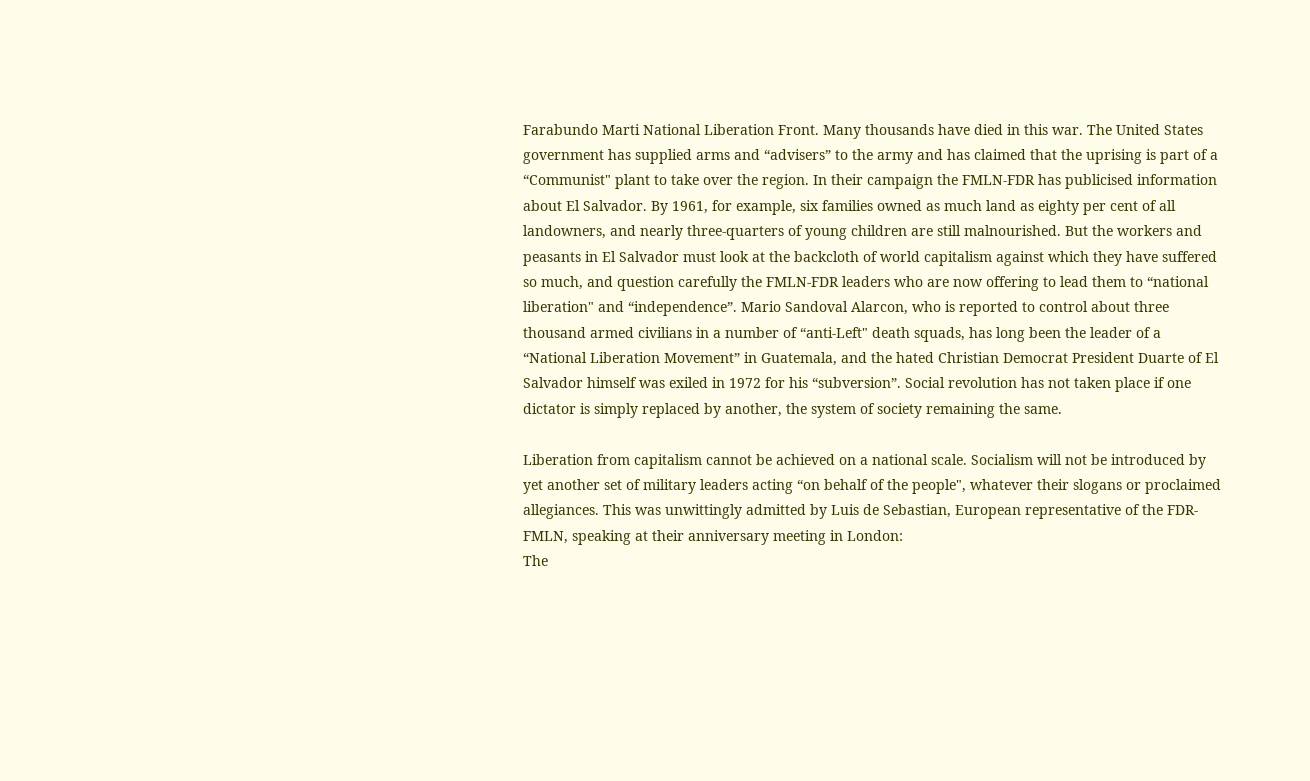Farabundo Marti National Liberation Front. Many thousands have died in this war. The United States government has supplied arms and “advisers” to the army and has claimed that the uprising is part of a “Communist" plant to take over the region. In their campaign the FMLN-FDR has publicised information about El Salvador. By 1961, for example, six families owned as much land as eighty per cent of all landowners, and nearly three-quarters of young children are still malnourished. But the workers and peasants in El Salvador must look at the backcloth of world capitalism against which they have suffered so much, and question carefully the FMLN-FDR leaders who are now offering to lead them to “national liberation" and “independence”. Mario Sandoval Alarcon, who is reported to control about three thousand armed civilians in a number of “anti-Left" death squads, has long been the leader of a “National Liberation Movement” in Guatemala, and the hated Christian Democrat President Duarte of El Salvador himself was exiled in 1972 for his “subversion”. Social revolution has not taken place if one dictator is simply replaced by another, the system of society remaining the same.

Liberation from capitalism cannot be achieved on a national scale. Socialism will not be introduced by yet another set of military leaders acting “on behalf of the people", whatever their slogans or proclaimed allegiances. This was unwittingly admitted by Luis de Sebastian, European representative of the FDR-FMLN, speaking at their anniversary meeting in London:
The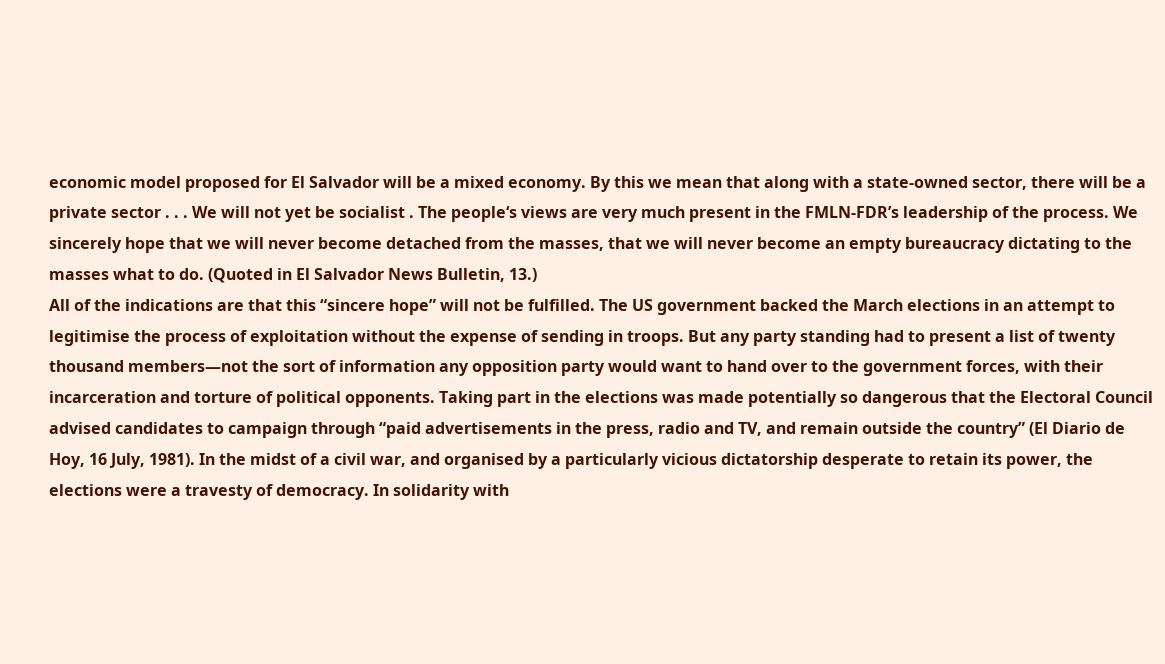economic model proposed for El Salvador will be a mixed economy. By this we mean that along with a state-owned sector, there will be a private sector . . . We will not yet be socialist . The people‘s views are very much present in the FMLN-FDR’s leadership of the process. We sincerely hope that we will never become detached from the masses, that we will never become an empty bureaucracy dictating to the masses what to do. (Quoted in El Salvador News Bulletin, 13.)
All of the indications are that this “sincere hope” will not be fulfilled. The US government backed the March elections in an attempt to legitimise the process of exploitation without the expense of sending in troops. But any party standing had to present a list of twenty thousand members—not the sort of information any opposition party would want to hand over to the government forces, with their incarceration and torture of political opponents. Taking part in the elections was made potentially so dangerous that the Electoral Council advised candidates to campaign through “paid advertisements in the press, radio and TV, and remain outside the country” (El Diario de Hoy, 16 July, 1981). In the midst of a civil war, and organised by a particularly vicious dictatorship desperate to retain its power, the elections were a travesty of democracy. In solidarity with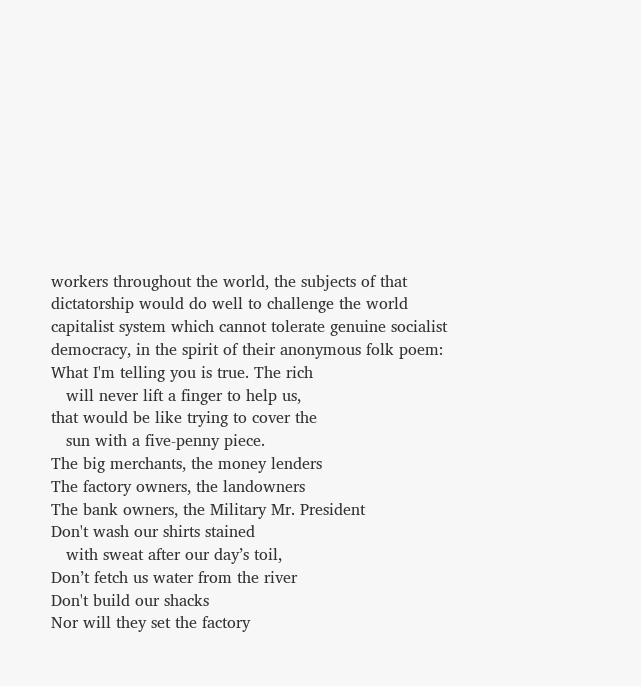workers throughout the world, the subjects of that dictatorship would do well to challenge the world capitalist system which cannot tolerate genuine socialist democracy, in the spirit of their anonymous folk poem:
What I'm telling you is true. The rich
   will never lift a finger to help us,
that would be like trying to cover the
   sun with a five-penny piece.
The big merchants, the money lenders
The factory owners, the landowners
The bank owners, the Military Mr. President
Don't wash our shirts stained
   with sweat after our day’s toil,
Don’t fetch us water from the river
Don't build our shacks
Nor will they set the factory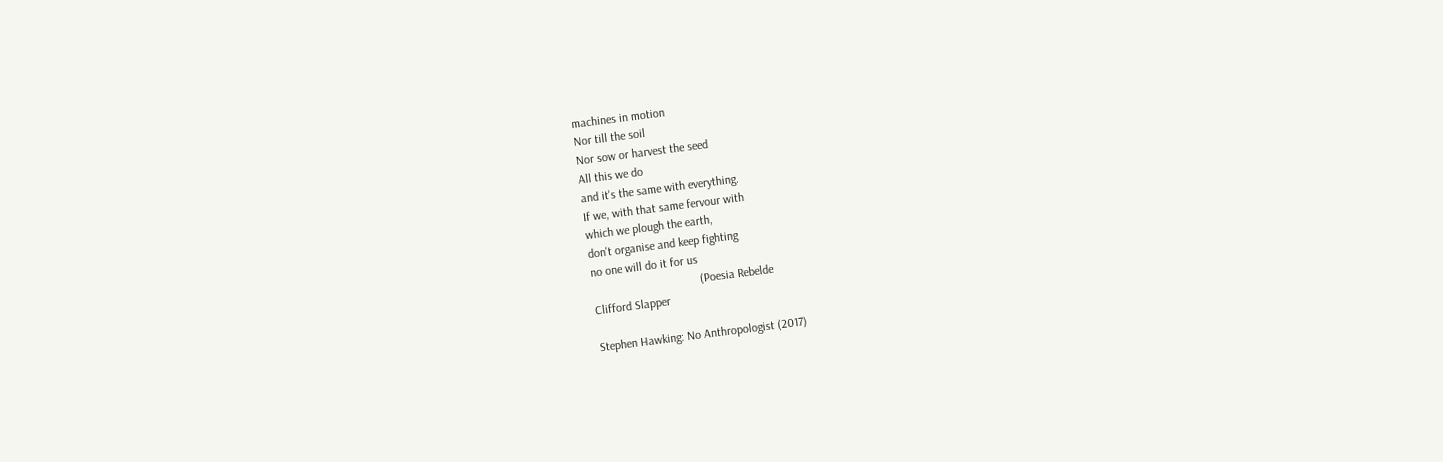machines in motion
Nor till the soil
Nor sow or harvest the seed
All this we do
and it's the same with everything.
If we, with that same fervour with
which we plough the earth,
don't organise and keep fighting
no one will do it for us
                                    (Poesia Rebelde
Clifford Slapper

Stephen Hawking: No Anthropologist (2017)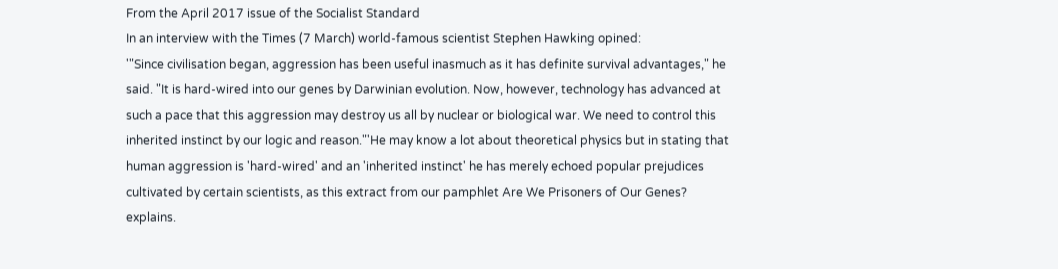From the April 2017 issue of the Socialist Standard
In an interview with the Times (7 March) world-famous scientist Stephen Hawking opined:
'"Since civilisation began, aggression has been useful inasmuch as it has definite survival advantages," he said. "It is hard-wired into our genes by Darwinian evolution. Now, however, technology has advanced at such a pace that this aggression may destroy us all by nuclear or biological war. We need to control this inherited instinct by our logic and reason."'He may know a lot about theoretical physics but in stating that human aggression is 'hard-wired' and an 'inherited instinct' he has merely echoed popular prejudices cultivated by certain scientists, as this extract from our pamphlet Are We Prisoners of Our Genes? explains.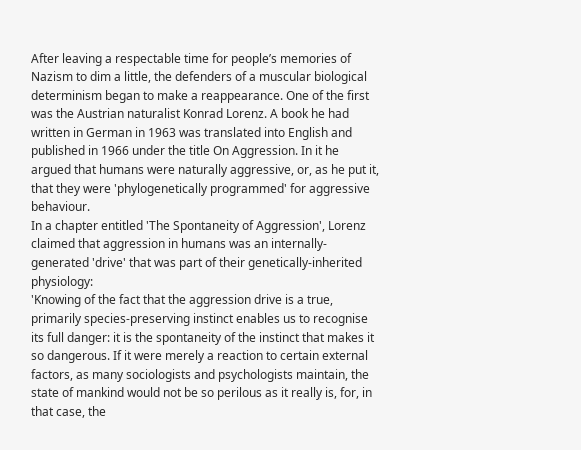After leaving a respectable time for people’s memories of Nazism to dim a little, the defenders of a muscular biological determinism began to make a reappearance. One of the first was the Austrian naturalist Konrad Lorenz. A book he had written in German in 1963 was translated into English and published in 1966 under the title On Aggression. In it he argued that humans were naturally aggressive, or, as he put it, that they were 'phylogenetically programmed' for aggressive behaviour.
In a chapter entitled 'The Spontaneity of Aggression', Lorenz claimed that aggression in humans was an internally-generated 'drive' that was part of their genetically-inherited physiology:
'Knowing of the fact that the aggression drive is a true, primarily species-preserving instinct enables us to recognise its full danger: it is the spontaneity of the instinct that makes it so dangerous. If it were merely a reaction to certain external factors, as many sociologists and psychologists maintain, the state of mankind would not be so perilous as it really is, for, in that case, the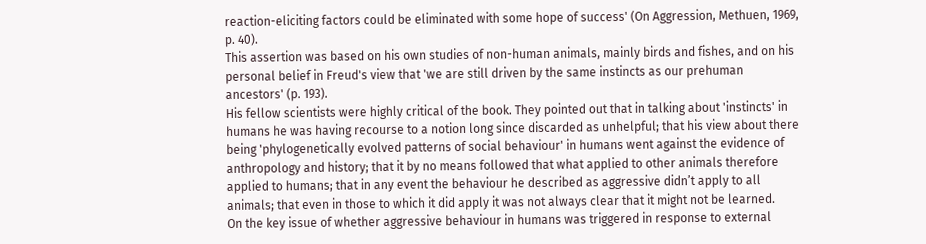reaction-eliciting factors could be eliminated with some hope of success' (On Aggression, Methuen, 1969, p. 40).
This assertion was based on his own studies of non-human animals, mainly birds and fishes, and on his personal belief in Freud's view that 'we are still driven by the same instincts as our prehuman ancestors' (p. 193).
His fellow scientists were highly critical of the book. They pointed out that in talking about 'instincts' in humans he was having recourse to a notion long since discarded as unhelpful; that his view about there being 'phylogenetically evolved patterns of social behaviour' in humans went against the evidence of anthropology and history; that it by no means followed that what applied to other animals therefore applied to humans; that in any event the behaviour he described as aggressive didn’t apply to all animals; that even in those to which it did apply it was not always clear that it might not be learned.
On the key issue of whether aggressive behaviour in humans was triggered in response to external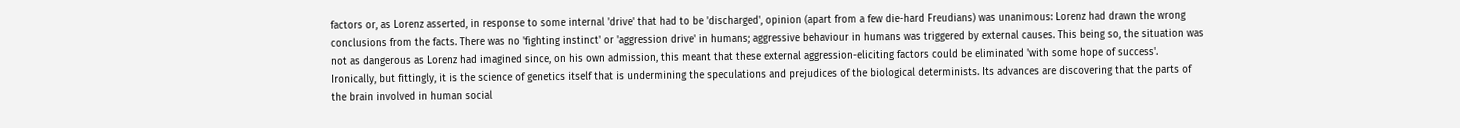factors or, as Lorenz asserted, in response to some internal 'drive' that had to be 'discharged', opinion (apart from a few die-hard Freudians) was unanimous: Lorenz had drawn the wrong conclusions from the facts. There was no 'fighting instinct' or 'aggression drive' in humans; aggressive behaviour in humans was triggered by external causes. This being so, the situation was not as dangerous as Lorenz had imagined since, on his own admission, this meant that these external aggression-eliciting factors could be eliminated 'with some hope of success'.
Ironically, but fittingly, it is the science of genetics itself that is undermining the speculations and prejudices of the biological determinists. Its advances are discovering that the parts of the brain involved in human social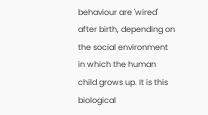behaviour are 'wired' after birth, depending on the social environment in which the human child grows up. It is this biological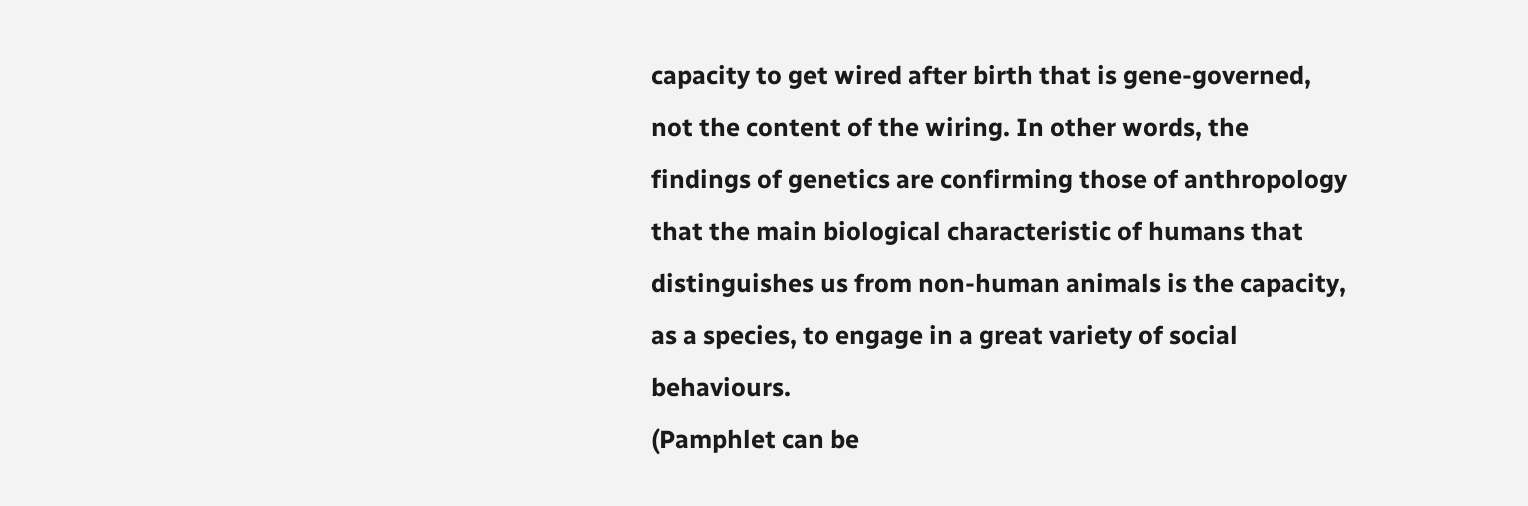capacity to get wired after birth that is gene-governed, not the content of the wiring. In other words, the findings of genetics are confirming those of anthropology that the main biological characteristic of humans that distinguishes us from non-human animals is the capacity, as a species, to engage in a great variety of social behaviours.
(Pamphlet can be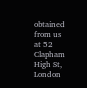obtained from us at 52 Clapham High St, London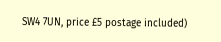SW4 7UN, price £5 postage included)